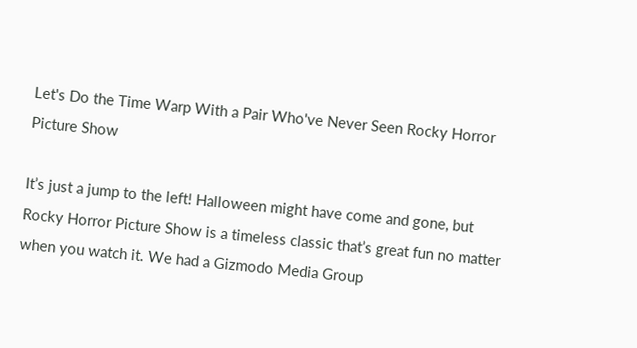Let's Do the Time Warp With a Pair Who've Never Seen Rocky Horror Picture Show

It’s just a jump to the left! Halloween might have come and gone, but Rocky Horror Picture Show is a timeless classic that’s great fun no matter when you watch it. We had a Gizmodo Media Group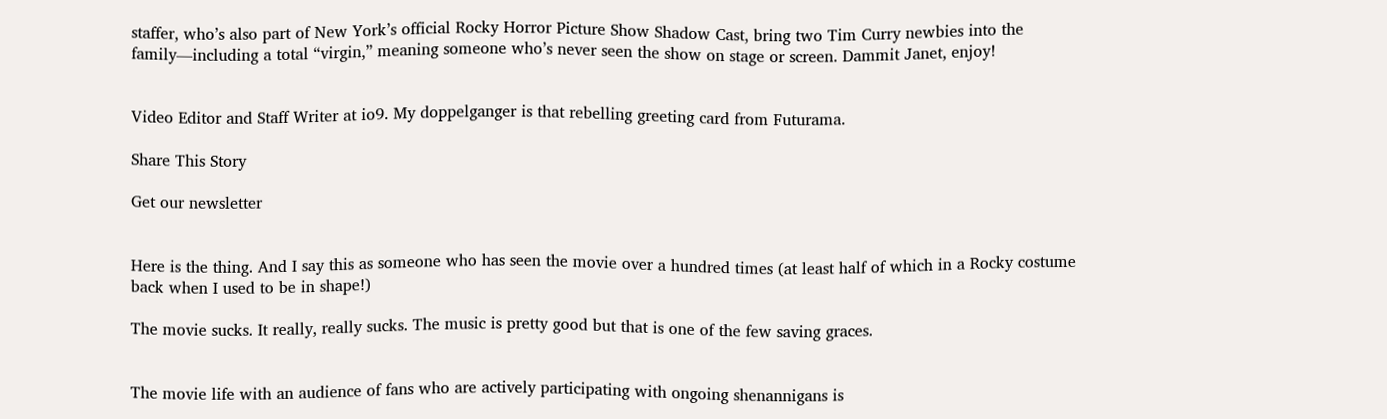staffer, who’s also part of New York’s official Rocky Horror Picture Show Shadow Cast, bring two Tim Curry newbies into the family—including a total “virgin,” meaning someone who’s never seen the show on stage or screen. Dammit Janet, enjoy!


Video Editor and Staff Writer at io9. My doppelganger is that rebelling greeting card from Futurama.

Share This Story

Get our newsletter


Here is the thing. And I say this as someone who has seen the movie over a hundred times (at least half of which in a Rocky costume back when I used to be in shape!)

The movie sucks. It really, really sucks. The music is pretty good but that is one of the few saving graces.


The movie life with an audience of fans who are actively participating with ongoing shenannigans is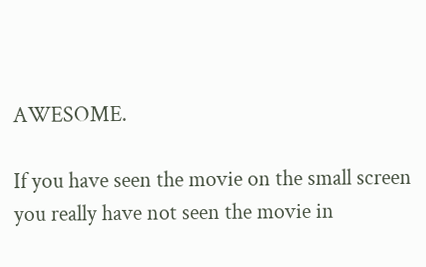AWESOME.

If you have seen the movie on the small screen you really have not seen the movie in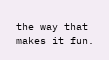the way that makes it fun.